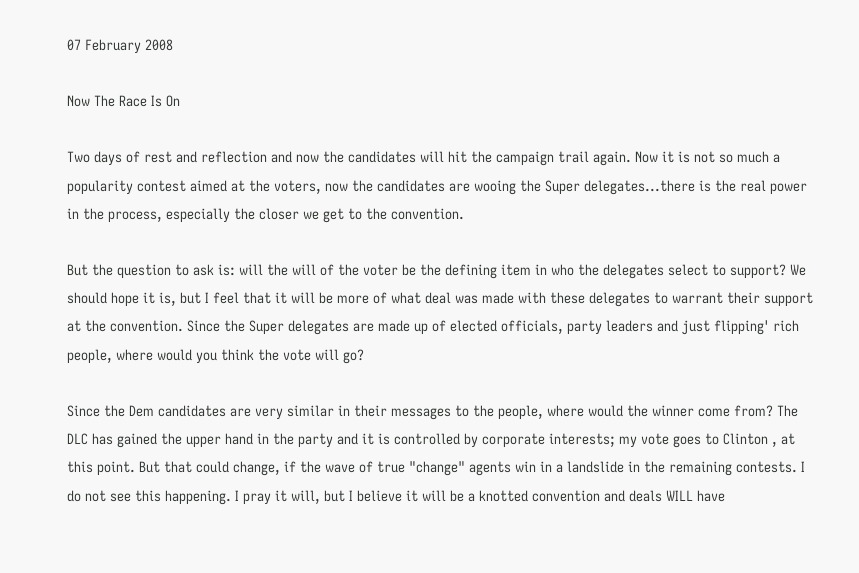07 February 2008

Now The Race Is On

Two days of rest and reflection and now the candidates will hit the campaign trail again. Now it is not so much a popularity contest aimed at the voters, now the candidates are wooing the Super delegates...there is the real power in the process, especially the closer we get to the convention.

But the question to ask is: will the will of the voter be the defining item in who the delegates select to support? We should hope it is, but I feel that it will be more of what deal was made with these delegates to warrant their support at the convention. Since the Super delegates are made up of elected officials, party leaders and just flipping' rich people, where would you think the vote will go?

Since the Dem candidates are very similar in their messages to the people, where would the winner come from? The DLC has gained the upper hand in the party and it is controlled by corporate interests; my vote goes to Clinton , at this point. But that could change, if the wave of true "change" agents win in a landslide in the remaining contests. I do not see this happening. I pray it will, but I believe it will be a knotted convention and deals WILL have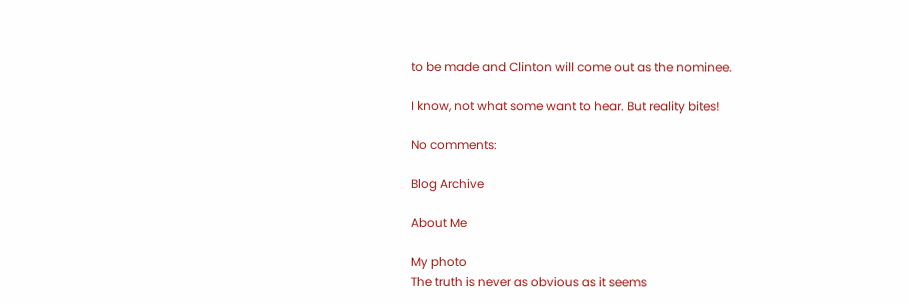to be made and Clinton will come out as the nominee.

I know, not what some want to hear. But reality bites!

No comments:

Blog Archive

About Me

My photo
The truth is never as obvious as it seems